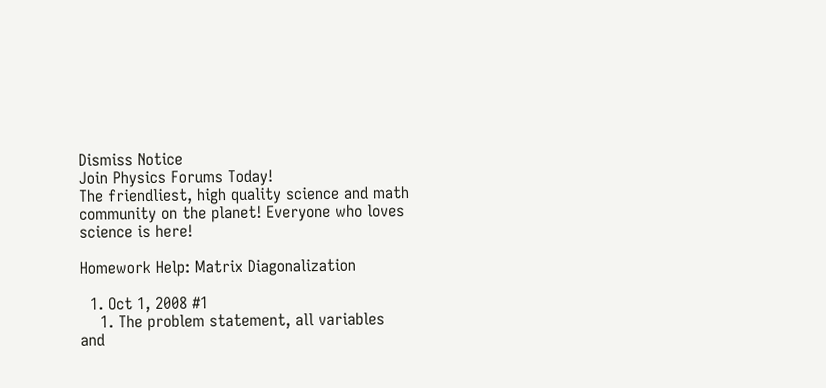Dismiss Notice
Join Physics Forums Today!
The friendliest, high quality science and math community on the planet! Everyone who loves science is here!

Homework Help: Matrix Diagonalization

  1. Oct 1, 2008 #1
    1. The problem statement, all variables and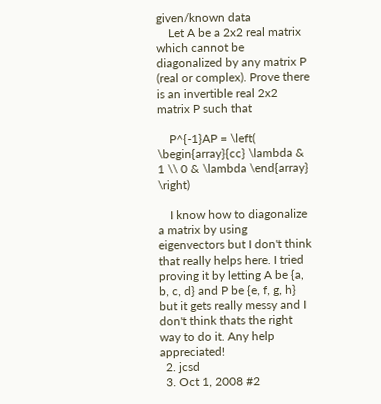given/known data
    Let A be a 2x2 real matrix which cannot be diagonalized by any matrix P (real or complex). Prove there is an invertible real 2x2 matrix P such that

    P^{-1}AP = \left( \begin{array}{cc} \lambda & 1 \\ 0 & \lambda \end{array} \right)

    I know how to diagonalize a matrix by using eigenvectors but I don't think that really helps here. I tried proving it by letting A be {a, b, c, d} and P be {e, f, g, h} but it gets really messy and I don't think thats the right way to do it. Any help appreciated!
  2. jcsd
  3. Oct 1, 2008 #2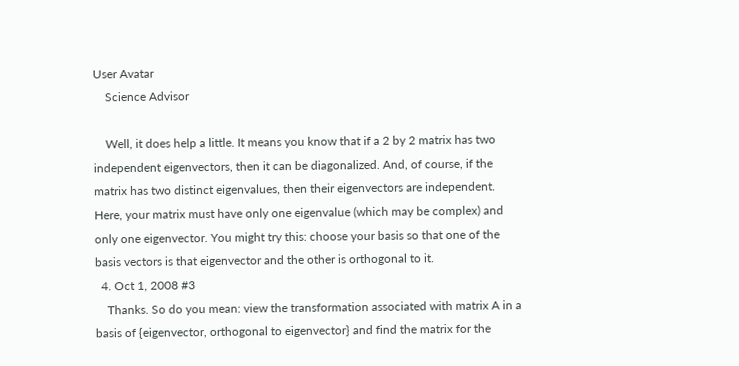User Avatar
    Science Advisor

    Well, it does help a little. It means you know that if a 2 by 2 matrix has two independent eigenvectors, then it can be diagonalized. And, of course, if the matrix has two distinct eigenvalues, then their eigenvectors are independent. Here, your matrix must have only one eigenvalue (which may be complex) and only one eigenvector. You might try this: choose your basis so that one of the basis vectors is that eigenvector and the other is orthogonal to it.
  4. Oct 1, 2008 #3
    Thanks. So do you mean: view the transformation associated with matrix A in a basis of {eigenvector, orthogonal to eigenvector} and find the matrix for the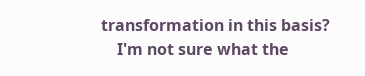transformation in this basis?
    I'm not sure what the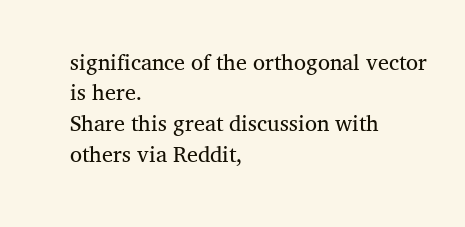significance of the orthogonal vector is here.
Share this great discussion with others via Reddit,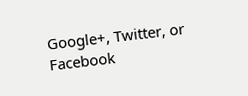Google+, Twitter, or Facebook